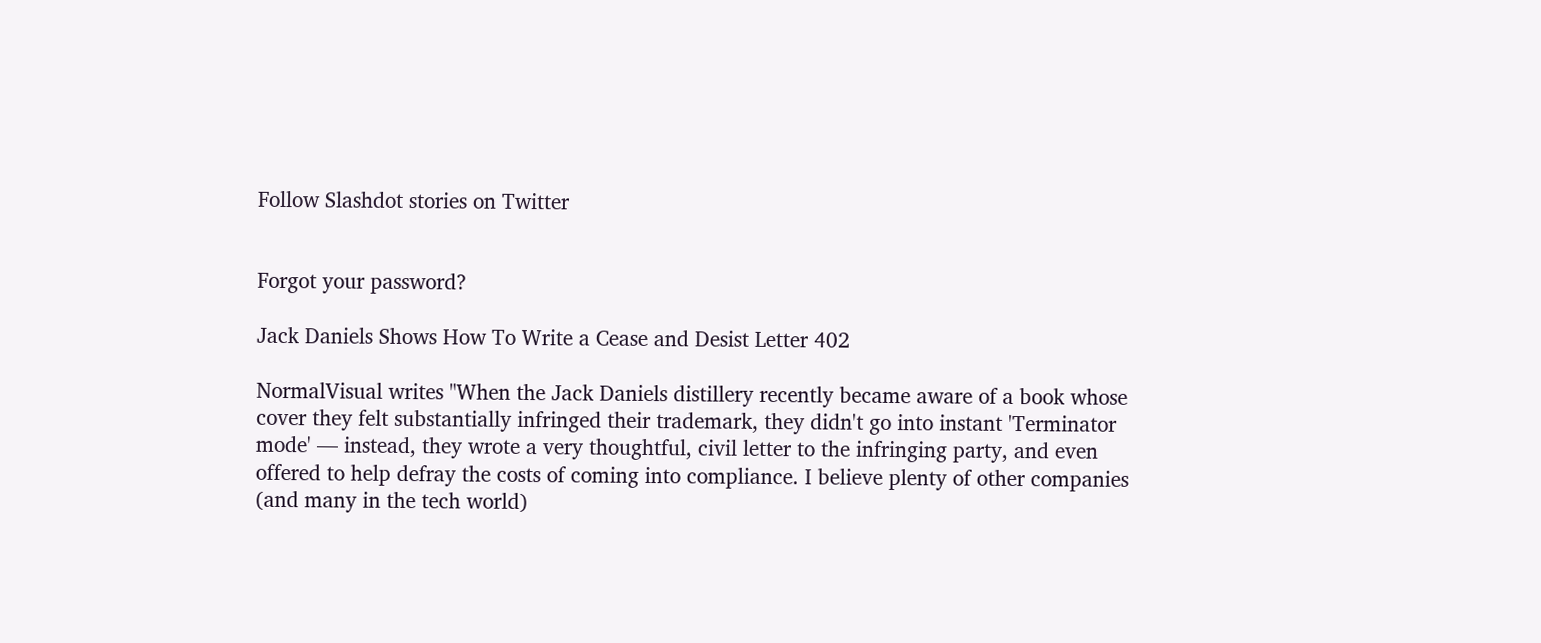Follow Slashdot stories on Twitter


Forgot your password?

Jack Daniels Shows How To Write a Cease and Desist Letter 402

NormalVisual writes "When the Jack Daniels distillery recently became aware of a book whose cover they felt substantially infringed their trademark, they didn't go into instant 'Terminator mode' — instead, they wrote a very thoughtful, civil letter to the infringing party, and even offered to help defray the costs of coming into compliance. I believe plenty of other companies (and many in the tech world)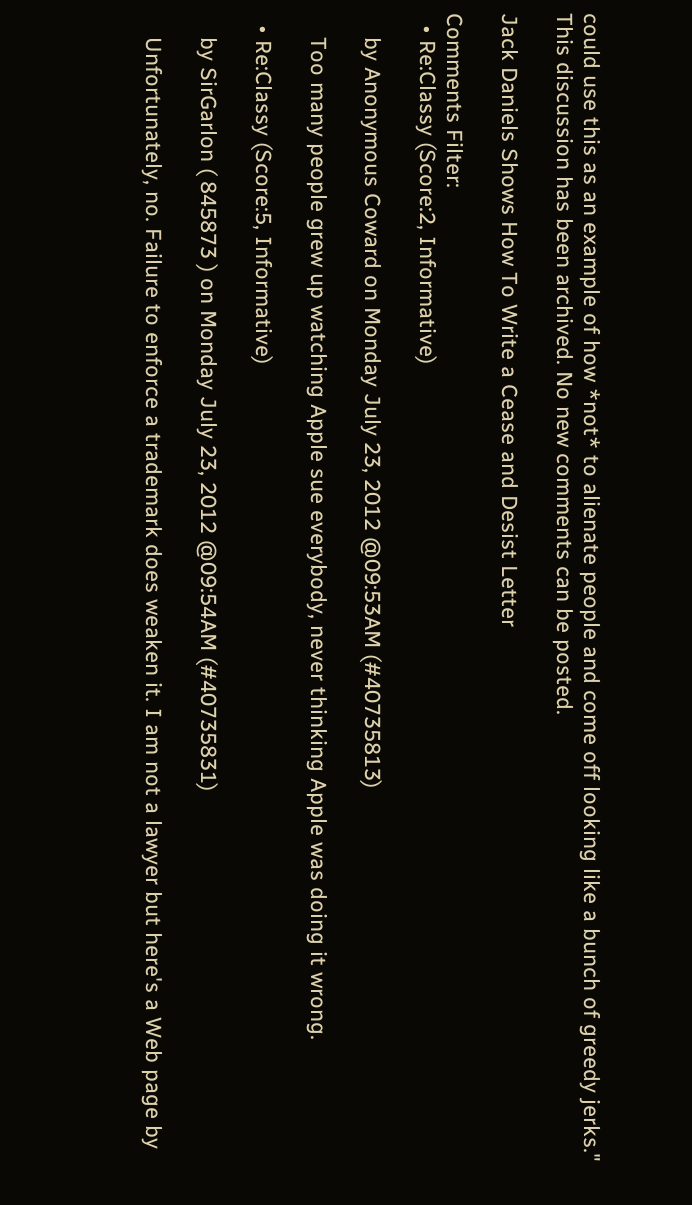could use this as an example of how *not* to alienate people and come off looking like a bunch of greedy jerks."
This discussion has been archived. No new comments can be posted.

Jack Daniels Shows How To Write a Cease and Desist Letter

Comments Filter:
  • Re:Classy (Score:2, Informative)

    by Anonymous Coward on Monday July 23, 2012 @09:53AM (#40735813)

    Too many people grew up watching Apple sue everybody, never thinking Apple was doing it wrong.

  • Re:Classy (Score:5, Informative)

    by SirGarlon ( 845873 ) on Monday July 23, 2012 @09:54AM (#40735831)

    Unfortunately, no. Failure to enforce a trademark does weaken it. I am not a lawyer but here's a Web page by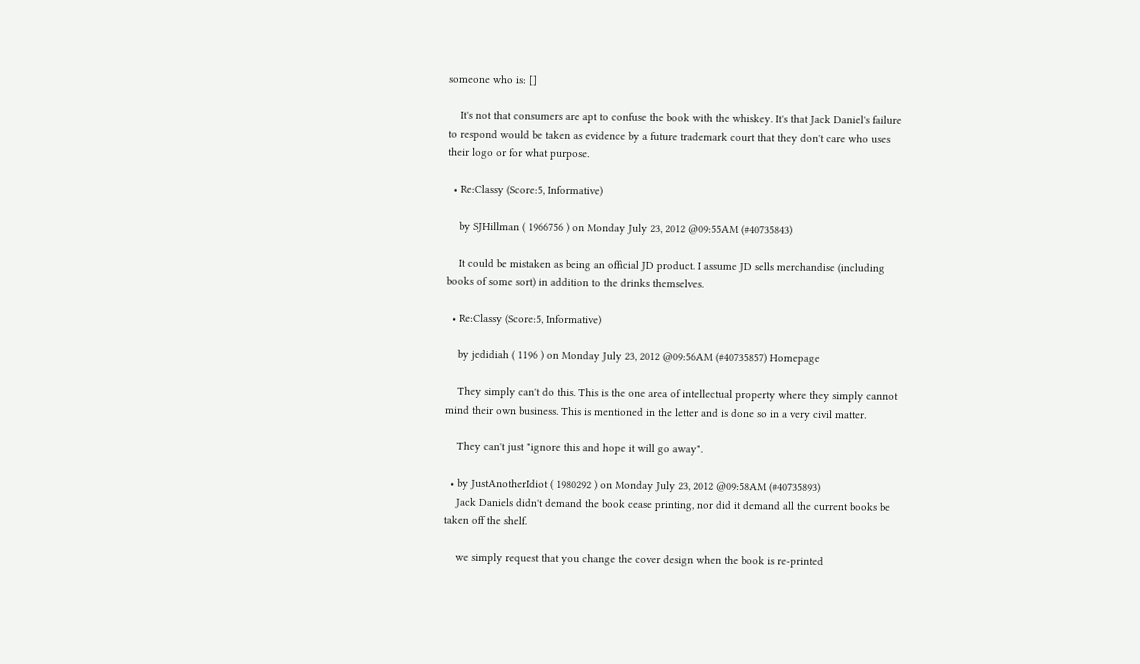someone who is: []

    It's not that consumers are apt to confuse the book with the whiskey. It's that Jack Daniel's failure to respond would be taken as evidence by a future trademark court that they don't care who uses their logo or for what purpose.

  • Re:Classy (Score:5, Informative)

    by SJHillman ( 1966756 ) on Monday July 23, 2012 @09:55AM (#40735843)

    It could be mistaken as being an official JD product. I assume JD sells merchandise (including books of some sort) in addition to the drinks themselves.

  • Re:Classy (Score:5, Informative)

    by jedidiah ( 1196 ) on Monday July 23, 2012 @09:56AM (#40735857) Homepage

    They simply can't do this. This is the one area of intellectual property where they simply cannot mind their own business. This is mentioned in the letter and is done so in a very civil matter.

    They can't just "ignore this and hope it will go away".

  • by JustAnotherIdiot ( 1980292 ) on Monday July 23, 2012 @09:58AM (#40735893)
    Jack Daniels didn't demand the book cease printing, nor did it demand all the current books be taken off the shelf.

    we simply request that you change the cover design when the book is re-printed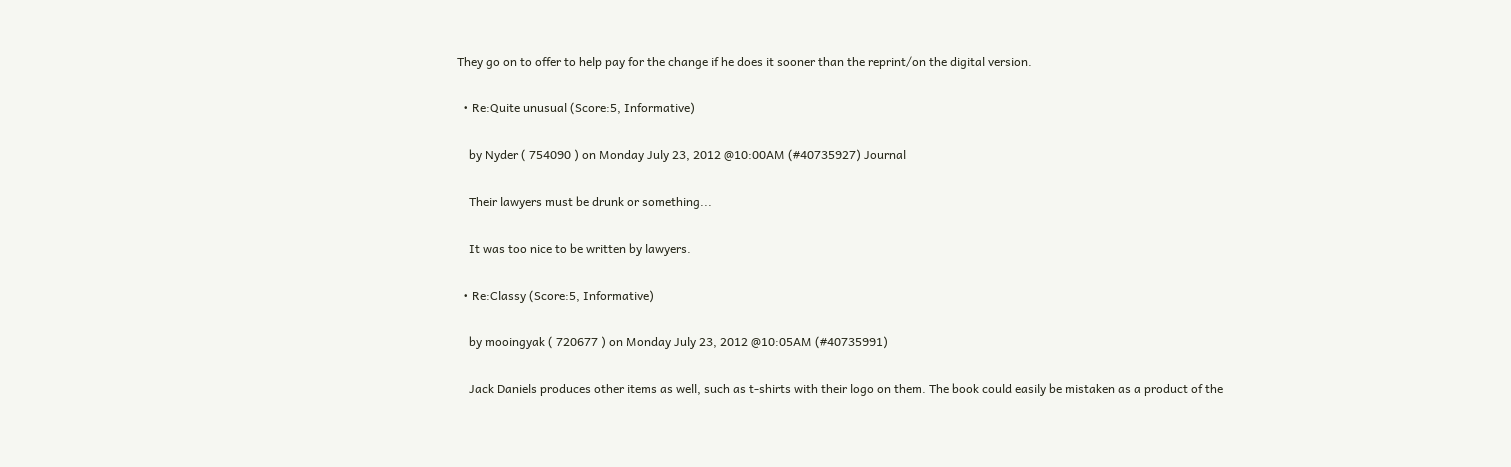They go on to offer to help pay for the change if he does it sooner than the reprint/on the digital version.

  • Re:Quite unusual (Score:5, Informative)

    by Nyder ( 754090 ) on Monday July 23, 2012 @10:00AM (#40735927) Journal

    Their lawyers must be drunk or something...

    It was too nice to be written by lawyers.

  • Re:Classy (Score:5, Informative)

    by mooingyak ( 720677 ) on Monday July 23, 2012 @10:05AM (#40735991)

    Jack Daniels produces other items as well, such as t-shirts with their logo on them. The book could easily be mistaken as a product of the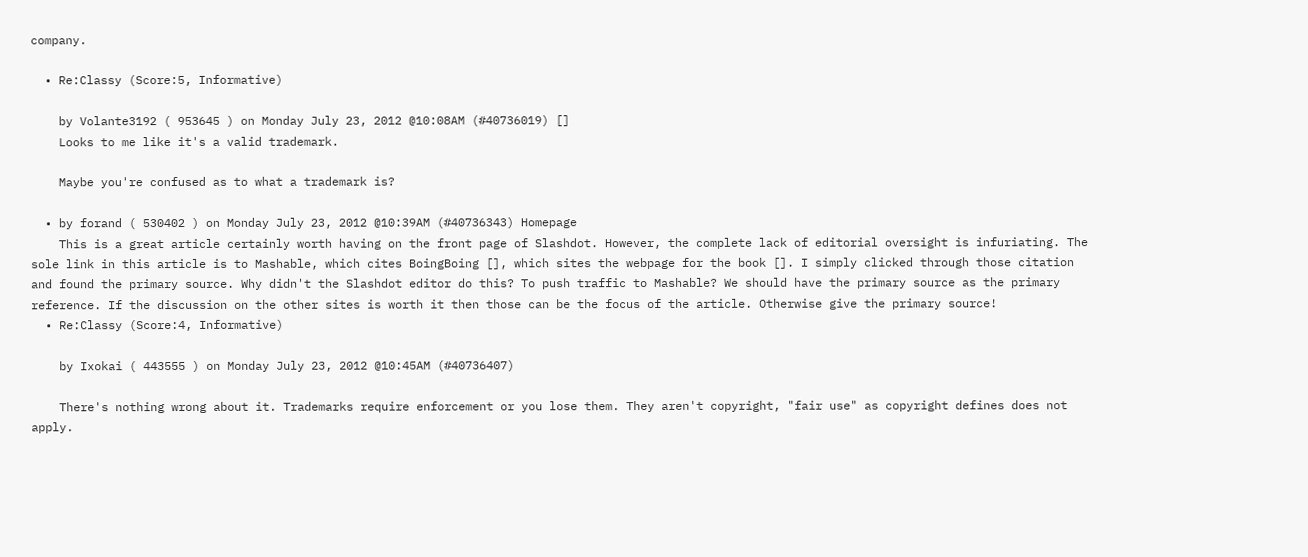company.

  • Re:Classy (Score:5, Informative)

    by Volante3192 ( 953645 ) on Monday July 23, 2012 @10:08AM (#40736019) []
    Looks to me like it's a valid trademark.

    Maybe you're confused as to what a trademark is?

  • by forand ( 530402 ) on Monday July 23, 2012 @10:39AM (#40736343) Homepage
    This is a great article certainly worth having on the front page of Slashdot. However, the complete lack of editorial oversight is infuriating. The sole link in this article is to Mashable, which cites BoingBoing [], which sites the webpage for the book []. I simply clicked through those citation and found the primary source. Why didn't the Slashdot editor do this? To push traffic to Mashable? We should have the primary source as the primary reference. If the discussion on the other sites is worth it then those can be the focus of the article. Otherwise give the primary source!
  • Re:Classy (Score:4, Informative)

    by Ixokai ( 443555 ) on Monday July 23, 2012 @10:45AM (#40736407)

    There's nothing wrong about it. Trademarks require enforcement or you lose them. They aren't copyright, "fair use" as copyright defines does not apply.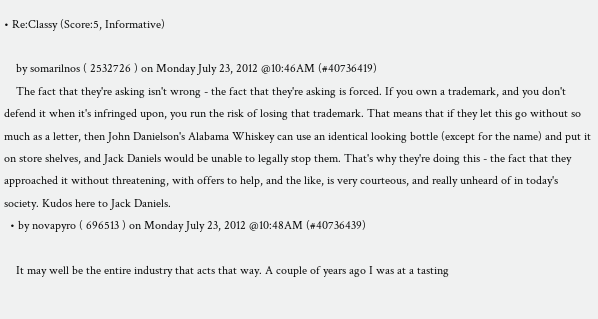• Re:Classy (Score:5, Informative)

    by somarilnos ( 2532726 ) on Monday July 23, 2012 @10:46AM (#40736419)
    The fact that they're asking isn't wrong - the fact that they're asking is forced. If you own a trademark, and you don't defend it when it's infringed upon, you run the risk of losing that trademark. That means that if they let this go without so much as a letter, then John Danielson's Alabama Whiskey can use an identical looking bottle (except for the name) and put it on store shelves, and Jack Daniels would be unable to legally stop them. That's why they're doing this - the fact that they approached it without threatening, with offers to help, and the like, is very courteous, and really unheard of in today's society. Kudos here to Jack Daniels.
  • by novapyro ( 696513 ) on Monday July 23, 2012 @10:48AM (#40736439)

    It may well be the entire industry that acts that way. A couple of years ago I was at a tasting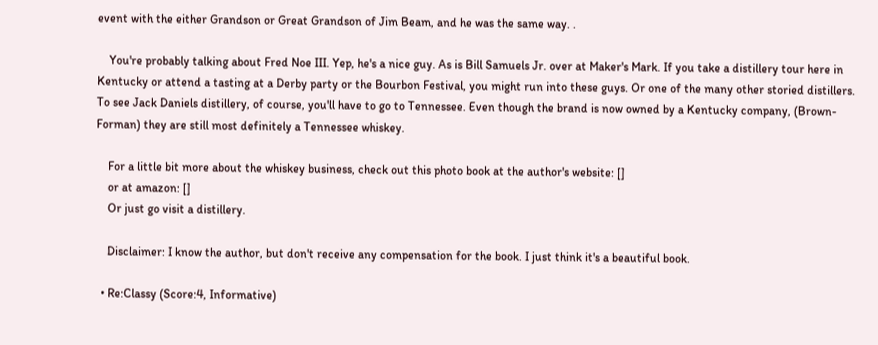event with the either Grandson or Great Grandson of Jim Beam, and he was the same way. .

    You're probably talking about Fred Noe III. Yep, he's a nice guy. As is Bill Samuels Jr. over at Maker's Mark. If you take a distillery tour here in Kentucky or attend a tasting at a Derby party or the Bourbon Festival, you might run into these guys. Or one of the many other storied distillers. To see Jack Daniels distillery, of course, you'll have to go to Tennessee. Even though the brand is now owned by a Kentucky company, (Brown-Forman) they are still most definitely a Tennessee whiskey.

    For a little bit more about the whiskey business, check out this photo book at the author's website: []
    or at amazon: []
    Or just go visit a distillery.

    Disclaimer: I know the author, but don't receive any compensation for the book. I just think it's a beautiful book.

  • Re:Classy (Score:4, Informative)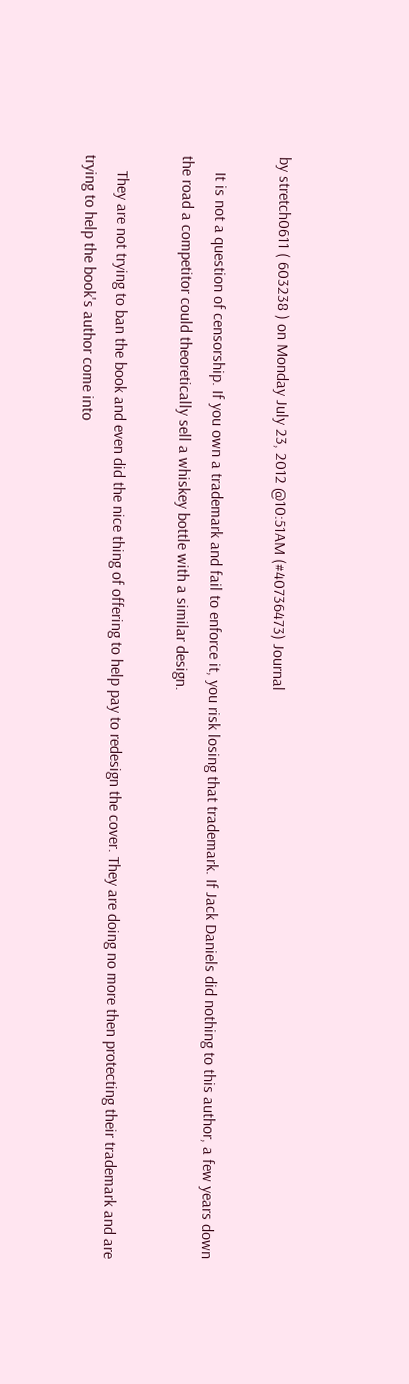by stretch0611 ( 603238 ) on Monday July 23, 2012 @10:51AM (#40736473) Journal

    It is not a question of censorship. If you own a trademark and fail to enforce it, you risk losing that trademark. If Jack Daniels did nothing to this author, a few years down the road a competitor could theoretically sell a whiskey bottle with a similar design.

    They are not trying to ban the book and even did the nice thing of offering to help pay to redesign the cover. They are doing no more then protecting their trademark and are trying to help the book's author come into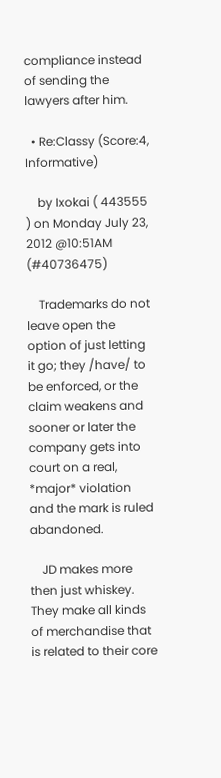compliance instead of sending the lawyers after him.

  • Re:Classy (Score:4, Informative)

    by Ixokai ( 443555 ) on Monday July 23, 2012 @10:51AM (#40736475)

    Trademarks do not leave open the option of just letting it go; they /have/ to be enforced, or the claim weakens and sooner or later the company gets into court on a real, *major* violation and the mark is ruled abandoned.

    JD makes more then just whiskey. They make all kinds of merchandise that is related to their core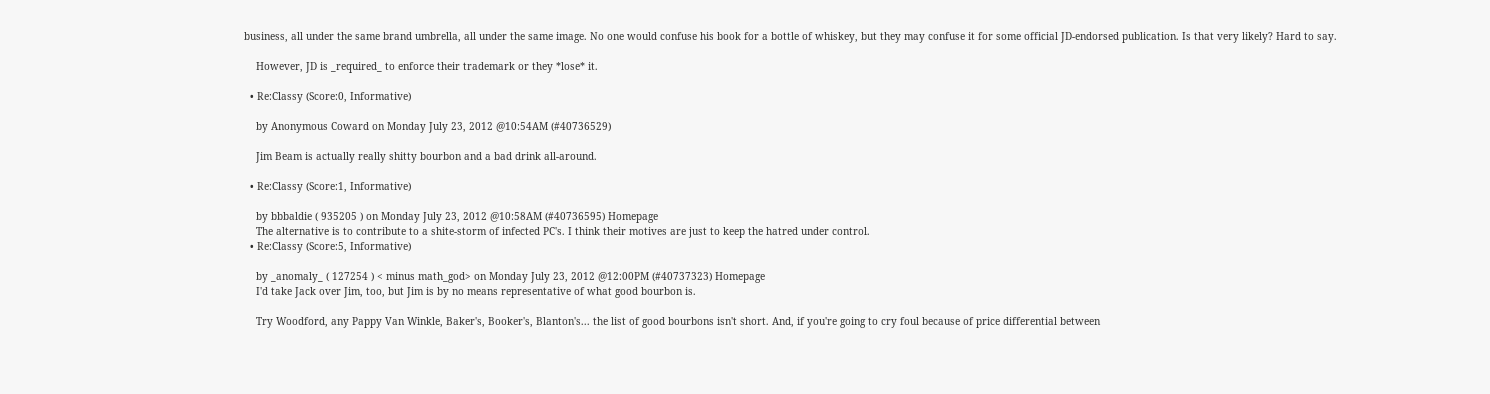business, all under the same brand umbrella, all under the same image. No one would confuse his book for a bottle of whiskey, but they may confuse it for some official JD-endorsed publication. Is that very likely? Hard to say.

    However, JD is _required_ to enforce their trademark or they *lose* it.

  • Re:Classy (Score:0, Informative)

    by Anonymous Coward on Monday July 23, 2012 @10:54AM (#40736529)

    Jim Beam is actually really shitty bourbon and a bad drink all-around.

  • Re:Classy (Score:1, Informative)

    by bbbaldie ( 935205 ) on Monday July 23, 2012 @10:58AM (#40736595) Homepage
    The alternative is to contribute to a shite-storm of infected PC's. I think their motives are just to keep the hatred under control.
  • Re:Classy (Score:5, Informative)

    by _anomaly_ ( 127254 ) < minus math_god> on Monday July 23, 2012 @12:00PM (#40737323) Homepage
    I'd take Jack over Jim, too, but Jim is by no means representative of what good bourbon is.

    Try Woodford, any Pappy Van Winkle, Baker's, Booker's, Blanton's... the list of good bourbons isn't short. And, if you're going to cry foul because of price differential between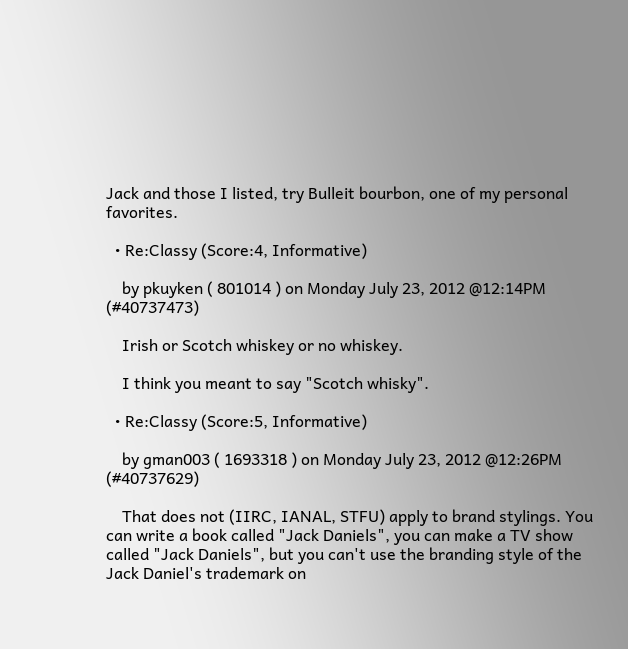Jack and those I listed, try Bulleit bourbon, one of my personal favorites.

  • Re:Classy (Score:4, Informative)

    by pkuyken ( 801014 ) on Monday July 23, 2012 @12:14PM (#40737473)

    Irish or Scotch whiskey or no whiskey.

    I think you meant to say "Scotch whisky".

  • Re:Classy (Score:5, Informative)

    by gman003 ( 1693318 ) on Monday July 23, 2012 @12:26PM (#40737629)

    That does not (IIRC, IANAL, STFU) apply to brand stylings. You can write a book called "Jack Daniels", you can make a TV show called "Jack Daniels", but you can't use the branding style of the Jack Daniel's trademark on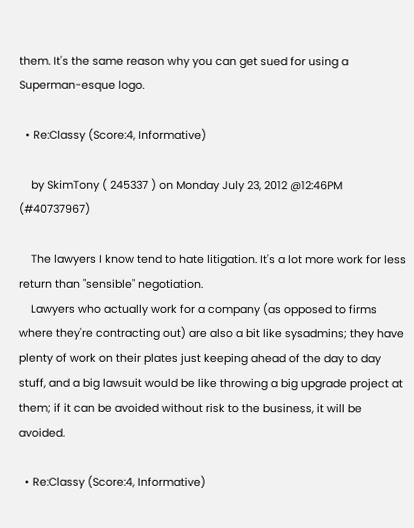them. It's the same reason why you can get sued for using a Superman-esque logo.

  • Re:Classy (Score:4, Informative)

    by SkimTony ( 245337 ) on Monday July 23, 2012 @12:46PM (#40737967)

    The lawyers I know tend to hate litigation. It's a lot more work for less return than "sensible" negotiation.
    Lawyers who actually work for a company (as opposed to firms where they're contracting out) are also a bit like sysadmins; they have plenty of work on their plates just keeping ahead of the day to day stuff, and a big lawsuit would be like throwing a big upgrade project at them; if it can be avoided without risk to the business, it will be avoided.

  • Re:Classy (Score:4, Informative)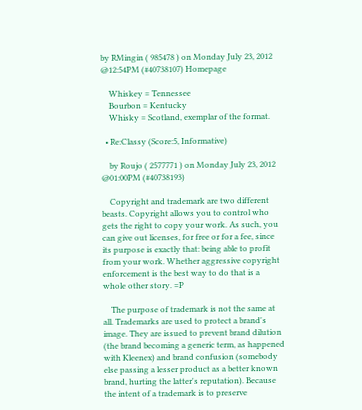by RMingin ( 985478 ) on Monday July 23, 2012 @12:54PM (#40738107) Homepage

    Whiskey = Tennessee
    Bourbon = Kentucky
    Whisky = Scotland, exemplar of the format.

  • Re:Classy (Score:5, Informative)

    by Roujo ( 2577771 ) on Monday July 23, 2012 @01:00PM (#40738193)

    Copyright and trademark are two different beasts. Copyright allows you to control who gets the right to copy your work. As such, you can give out licenses, for free or for a fee, since its purpose is exactly that: being able to profit from your work. Whether aggressive copyright enforcement is the best way to do that is a whole other story. =P

    The purpose of trademark is not the same at all. Trademarks are used to protect a brand's image. They are issued to prevent brand dilution (the brand becoming a generic term, as happened with Kleenex) and brand confusion (somebody else passing a lesser product as a better known brand, hurting the latter's reputation). Because the intent of a trademark is to preserve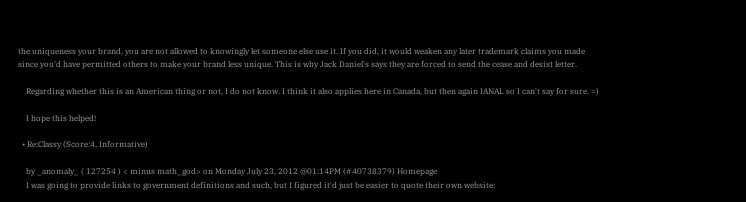the uniqueness your brand, you are not allowed to knowingly let someone else use it. If you did, it would weaken any later trademark claims you made since you'd have permitted others to make your brand less unique. This is why Jack Daniel's says they are forced to send the cease and desist letter.

    Regarding whether this is an American thing or not, I do not know. I think it also applies here in Canada, but then again IANAL so I can't say for sure. =)

    I hope this helped!

  • Re:Classy (Score:4, Informative)

    by _anomaly_ ( 127254 ) < minus math_god> on Monday July 23, 2012 @01:14PM (#40738379) Homepage
    I was going to provide links to government definitions and such, but I figured it'd just be easier to quote their own website: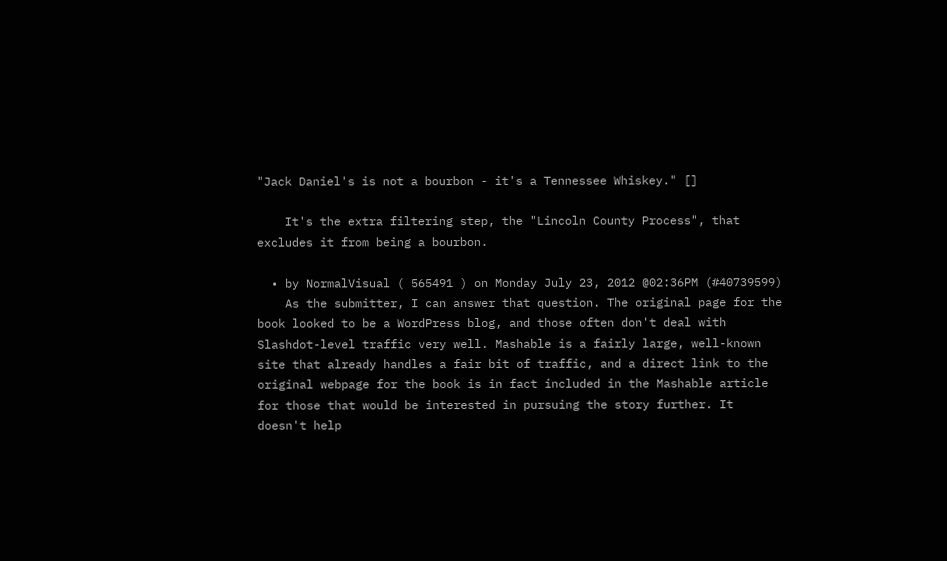"Jack Daniel's is not a bourbon - it's a Tennessee Whiskey." []

    It's the extra filtering step, the "Lincoln County Process", that excludes it from being a bourbon.

  • by NormalVisual ( 565491 ) on Monday July 23, 2012 @02:36PM (#40739599)
    As the submitter, I can answer that question. The original page for the book looked to be a WordPress blog, and those often don't deal with Slashdot-level traffic very well. Mashable is a fairly large, well-known site that already handles a fair bit of traffic, and a direct link to the original webpage for the book is in fact included in the Mashable article for those that would be interested in pursuing the story further. It doesn't help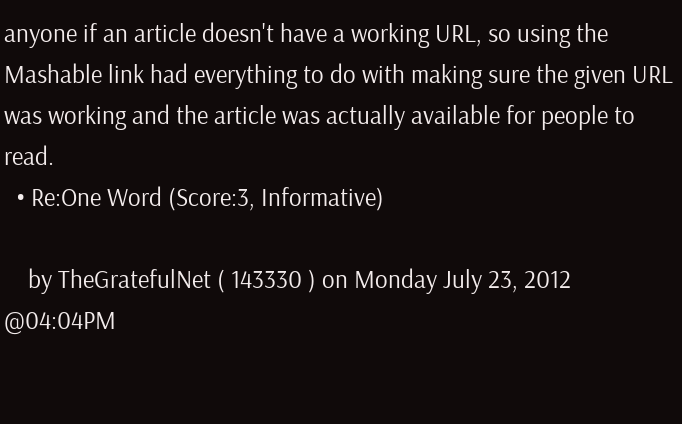anyone if an article doesn't have a working URL, so using the Mashable link had everything to do with making sure the given URL was working and the article was actually available for people to read.
  • Re:One Word (Score:3, Informative)

    by TheGratefulNet ( 143330 ) on Monday July 23, 2012 @04:04PM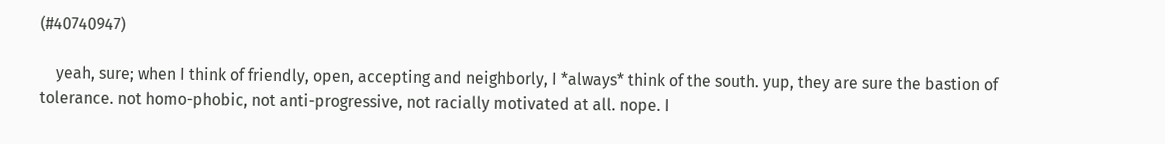(#40740947)

    yeah, sure; when I think of friendly, open, accepting and neighborly, I *always* think of the south. yup, they are sure the bastion of tolerance. not homo-phobic, not anti-progressive, not racially motivated at all. nope. I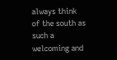always think of the south as such a welcoming and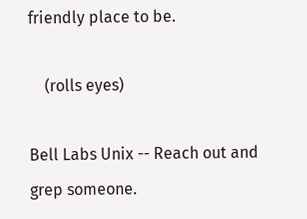friendly place to be.

    (rolls eyes)

Bell Labs Unix -- Reach out and grep someone.